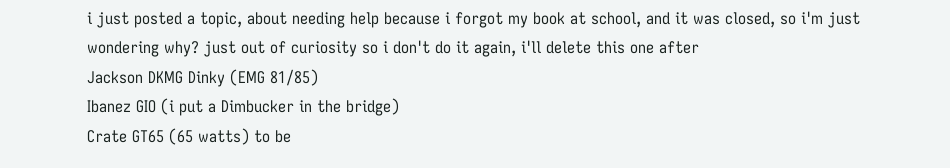i just posted a topic, about needing help because i forgot my book at school, and it was closed, so i'm just wondering why? just out of curiosity so i don't do it again, i'll delete this one after
Jackson DKMG Dinky (EMG 81/85)
Ibanez GIO (i put a Dimbucker in the bridge)
Crate GT65 (65 watts) to be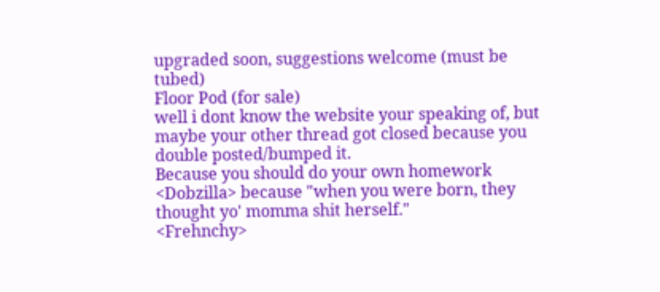upgraded soon, suggestions welcome (must be tubed)
Floor Pod (for sale)
well i dont know the website your speaking of, but maybe your other thread got closed because you double posted/bumped it.
Because you should do your own homework
<Dobzilla> because "when you were born, they thought yo' momma shit herself."
<Frehnchy>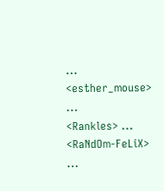...
<esther_mouse> ...
<Rankles> ...
<RaNdOm-FeLiX> ...